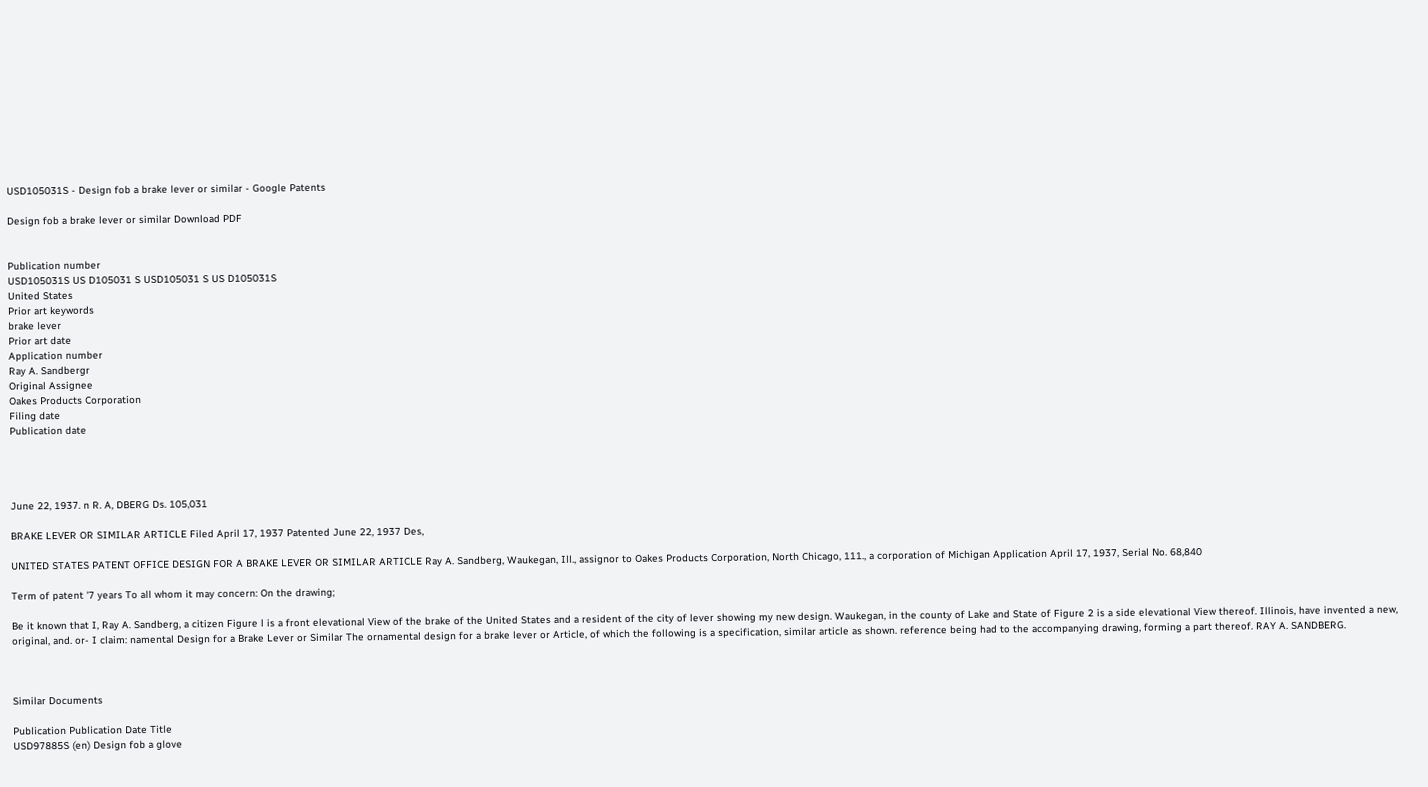USD105031S - Design fob a brake lever or similar - Google Patents

Design fob a brake lever or similar Download PDF


Publication number
USD105031S US D105031 S USD105031 S US D105031S
United States
Prior art keywords
brake lever
Prior art date
Application number
Ray A. Sandbergr
Original Assignee
Oakes Products Corporation
Filing date
Publication date




June 22, 1937. n R. A, DBERG Ds. 105,031

BRAKE LEVER OR SIMILAR ARTICLE Filed April 17, 1937 Patented June 22, 1937 Des,

UNITED STATES PATENT OFFICE DESIGN FOR A BRAKE LEVER OR SIMILAR ARTICLE Ray A. Sandberg, Waukegan, Ill., assignor to Oakes Products Corporation, North Chicago, 111., a corporation of Michigan Application April 17, 1937, Serial No. 68,840

Term of patent '7 years To all whom it may concern: On the drawing;

Be it known that I, Ray A. Sandberg, a citizen Figure l is a front elevational View of the brake of the United States and a resident of the city of lever showing my new design. Waukegan, in the county of Lake and State of Figure 2 is a side elevational View thereof. Illinois, have invented a new, original, and. or- I claim: namental Design for a Brake Lever or Similar The ornamental design for a brake lever or Article, of which the following is a specification, similar article as shown. reference being had to the accompanying drawing, forming a part thereof. RAY A. SANDBERG.



Similar Documents

Publication Publication Date Title
USD97885S (en) Design fob a glove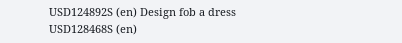USD124892S (en) Design fob a dress
USD128468S (en)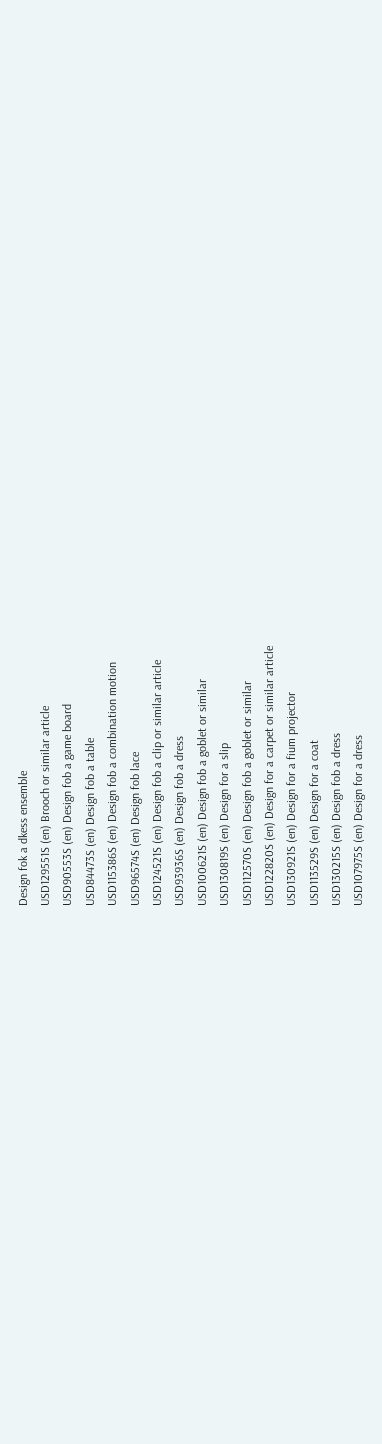Design fok a dkess ensemble
USD129551S (en) Brooch or similar article
USD90553S (en) Design fob a game board
USD84473S (en) Design fob a table
USD115386S (en) Design fob a combination motion
USD96574S (en) Design fob lace
USD124521S (en) Design fob a clip or similar article
USD93936S (en) Design fob a dress
USD100621S (en) Design fob a goblet or similar
USD130819S (en) Design for a slip
USD112570S (en) Design fob a goblet or similar
USD122820S (en) Design for a carpet or similar article
USD130921S (en) Design for a fium projector
USD113529S (en) Design for a coat
USD130215S (en) Design fob a dress
USD107975S (en) Design for a dress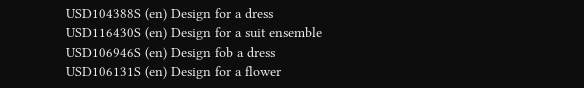USD104388S (en) Design for a dress
USD116430S (en) Design for a suit ensemble
USD106946S (en) Design fob a dress
USD106131S (en) Design for a flower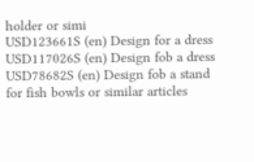holder or simi
USD123661S (en) Design for a dress
USD117026S (en) Design fob a dress
USD78682S (en) Design fob a stand for fish bowls or similar articles